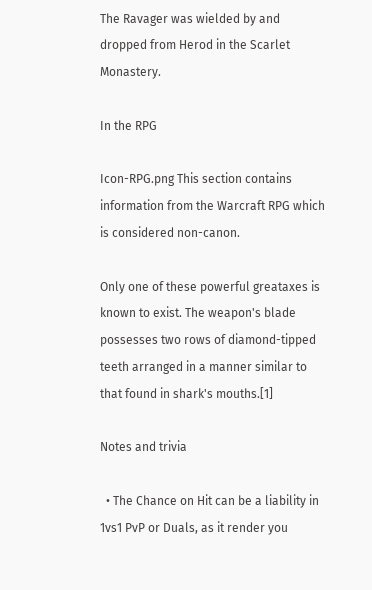The Ravager was wielded by and dropped from Herod in the Scarlet Monastery.

In the RPG

Icon-RPG.png This section contains information from the Warcraft RPG which is considered non-canon.

Only one of these powerful greataxes is known to exist. The weapon's blade possesses two rows of diamond-tipped teeth arranged in a manner similar to that found in shark's mouths.[1]

Notes and trivia

  • The Chance on Hit can be a liability in 1vs1 PvP or Duals, as it render you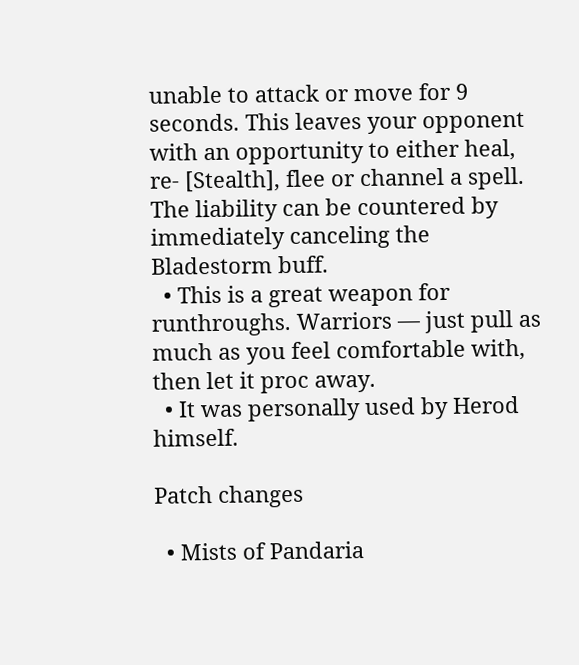unable to attack or move for 9 seconds. This leaves your opponent with an opportunity to either heal, re- [Stealth], flee or channel a spell. The liability can be countered by immediately canceling the Bladestorm buff.
  • This is a great weapon for runthroughs. Warriors — just pull as much as you feel comfortable with, then let it proc away.
  • It was personally used by Herod himself.

Patch changes

  • Mists of Pandaria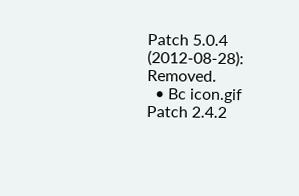Patch 5.0.4 (2012-08-28): Removed.
  • Bc icon.gif Patch 2.4.2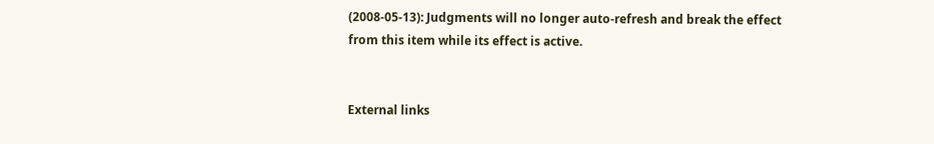(2008-05-13): Judgments will no longer auto-refresh and break the effect from this item while its effect is active.


External links